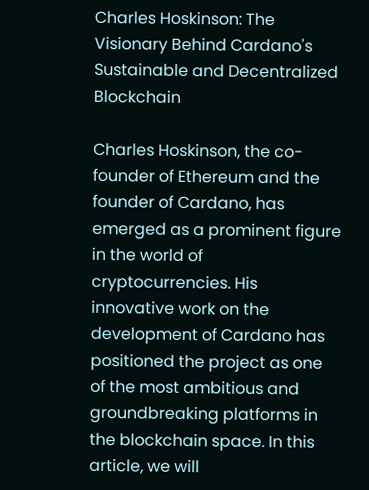Charles Hoskinson: The Visionary Behind Cardano's Sustainable and Decentralized Blockchain

Charles Hoskinson, the co-founder of Ethereum and the founder of Cardano, has emerged as a prominent figure in the world of cryptocurrencies. His innovative work on the development of Cardano has positioned the project as one of the most ambitious and groundbreaking platforms in the blockchain space. In this article, we will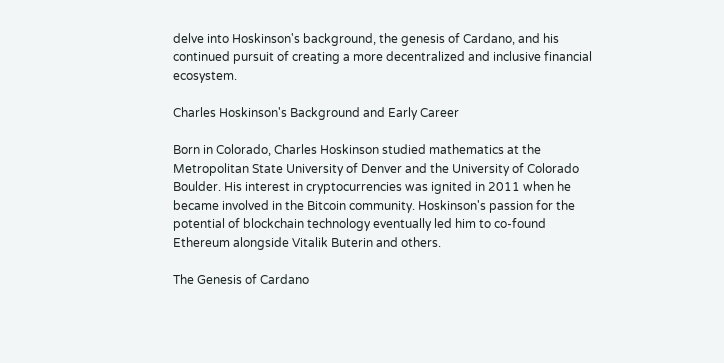delve into Hoskinson's background, the genesis of Cardano, and his continued pursuit of creating a more decentralized and inclusive financial ecosystem.

Charles Hoskinson's Background and Early Career

Born in Colorado, Charles Hoskinson studied mathematics at the Metropolitan State University of Denver and the University of Colorado Boulder. His interest in cryptocurrencies was ignited in 2011 when he became involved in the Bitcoin community. Hoskinson's passion for the potential of blockchain technology eventually led him to co-found Ethereum alongside Vitalik Buterin and others.

The Genesis of Cardano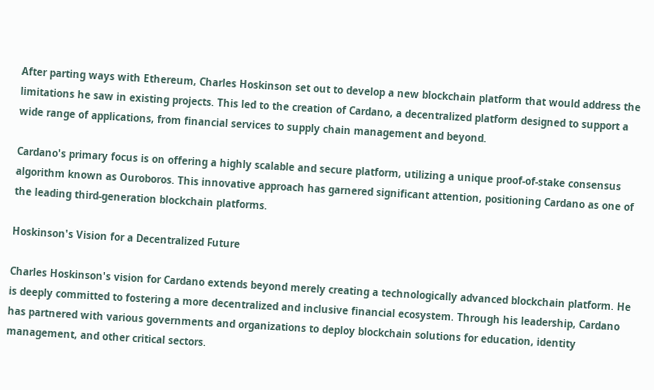After parting ways with Ethereum, Charles Hoskinson set out to develop a new blockchain platform that would address the limitations he saw in existing projects. This led to the creation of Cardano, a decentralized platform designed to support a wide range of applications, from financial services to supply chain management and beyond.

Cardano's primary focus is on offering a highly scalable and secure platform, utilizing a unique proof-of-stake consensus algorithm known as Ouroboros. This innovative approach has garnered significant attention, positioning Cardano as one of the leading third-generation blockchain platforms.

Hoskinson's Vision for a Decentralized Future

Charles Hoskinson's vision for Cardano extends beyond merely creating a technologically advanced blockchain platform. He is deeply committed to fostering a more decentralized and inclusive financial ecosystem. Through his leadership, Cardano has partnered with various governments and organizations to deploy blockchain solutions for education, identity management, and other critical sectors.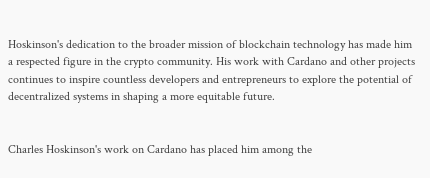Hoskinson's dedication to the broader mission of blockchain technology has made him a respected figure in the crypto community. His work with Cardano and other projects continues to inspire countless developers and entrepreneurs to explore the potential of decentralized systems in shaping a more equitable future.


Charles Hoskinson's work on Cardano has placed him among the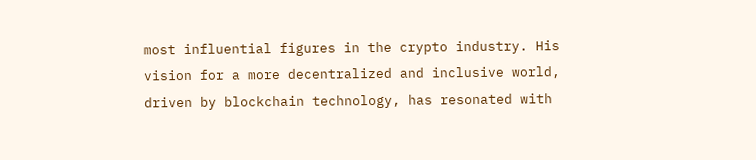most influential figures in the crypto industry. His vision for a more decentralized and inclusive world, driven by blockchain technology, has resonated with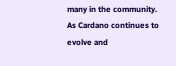many in the community. As Cardano continues to evolve and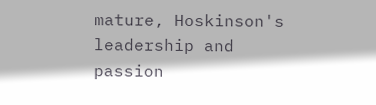mature, Hoskinson's leadership and passion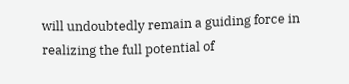will undoubtedly remain a guiding force in realizing the full potential of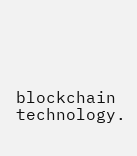blockchain technology.